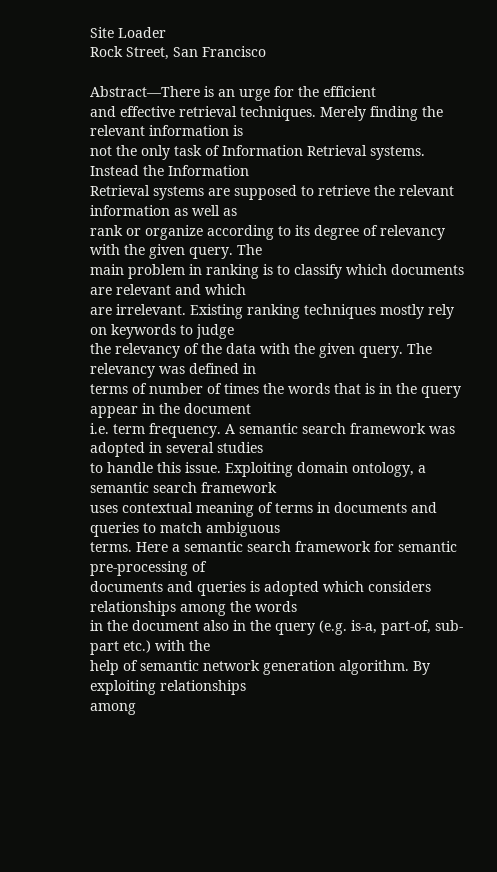Site Loader
Rock Street, San Francisco

Abstract—There is an urge for the efficient
and effective retrieval techniques. Merely finding the relevant information is
not the only task of Information Retrieval systems. Instead the Information
Retrieval systems are supposed to retrieve the relevant information as well as
rank or organize according to its degree of relevancy with the given query. The
main problem in ranking is to classify which documents are relevant and which
are irrelevant. Existing ranking techniques mostly rely on keywords to judge
the relevancy of the data with the given query. The relevancy was defined in
terms of number of times the words that is in the query appear in the document
i.e. term frequency. A semantic search framework was adopted in several studies
to handle this issue. Exploiting domain ontology, a semantic search framework
uses contextual meaning of terms in documents and queries to match ambiguous
terms. Here a semantic search framework for semantic pre-processing of
documents and queries is adopted which considers relationships among the words
in the document also in the query (e.g. is-a, part-of, sub-part etc.) with the
help of semantic network generation algorithm. By exploiting relationships
among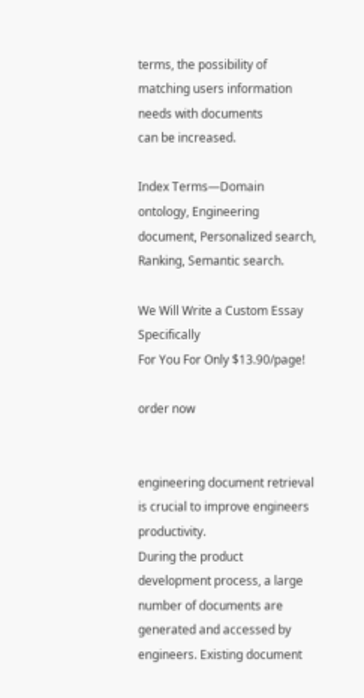terms, the possibility of matching users information needs with documents
can be increased.

Index Terms—Domain ontology, Engineering
document, Personalized search, Ranking, Semantic search.

We Will Write a Custom Essay Specifically
For You For Only $13.90/page!

order now


engineering document retrieval is crucial to improve engineers productivity.
During the product development process, a large number of documents are
generated and accessed by engineers. Existing document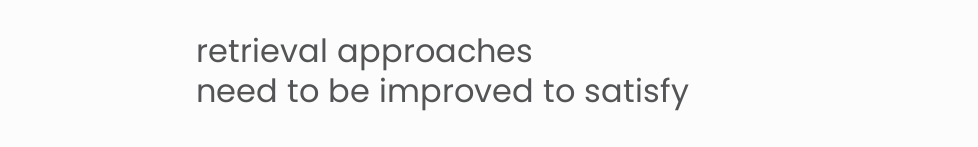retrieval approaches
need to be improved to satisfy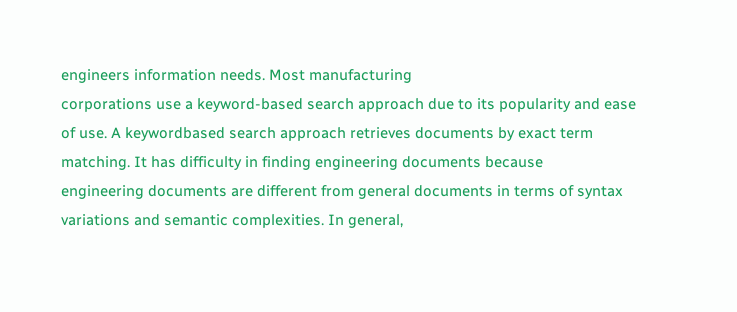engineers information needs. Most manufacturing
corporations use a keyword-based search approach due to its popularity and ease
of use. A keywordbased search approach retrieves documents by exact term
matching. It has difficulty in finding engineering documents because
engineering documents are different from general documents in terms of syntax
variations and semantic complexities. In general,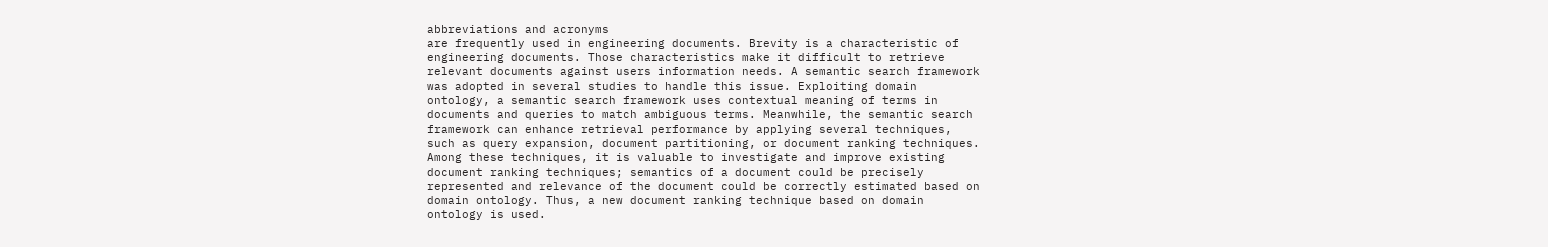abbreviations and acronyms
are frequently used in engineering documents. Brevity is a characteristic of
engineering documents. Those characteristics make it difficult to retrieve
relevant documents against users information needs. A semantic search framework
was adopted in several studies to handle this issue. Exploiting domain
ontology, a semantic search framework uses contextual meaning of terms in
documents and queries to match ambiguous terms. Meanwhile, the semantic search
framework can enhance retrieval performance by applying several techniques,
such as query expansion, document partitioning, or document ranking techniques.
Among these techniques, it is valuable to investigate and improve existing
document ranking techniques; semantics of a document could be precisely
represented and relevance of the document could be correctly estimated based on
domain ontology. Thus, a new document ranking technique based on domain
ontology is used.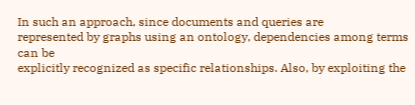In such an approach, since documents and queries are
represented by graphs using an ontology, dependencies among terms can be
explicitly recognized as specific relationships. Also, by exploiting the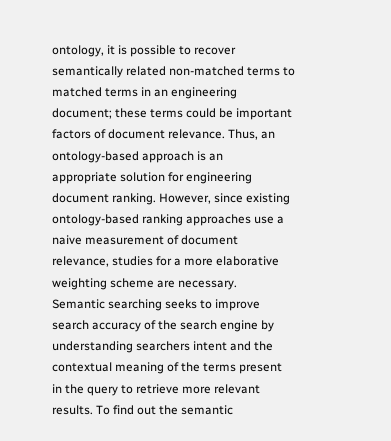ontology, it is possible to recover semantically related non-matched terms to
matched terms in an engineering document; these terms could be important
factors of document relevance. Thus, an ontology-based approach is an
appropriate solution for engineering document ranking. However, since existing
ontology-based ranking approaches use a naive measurement of document
relevance, studies for a more elaborative weighting scheme are necessary.
Semantic searching seeks to improve search accuracy of the search engine by
understanding searchers intent and the contextual meaning of the terms present
in the query to retrieve more relevant results. To find out the semantic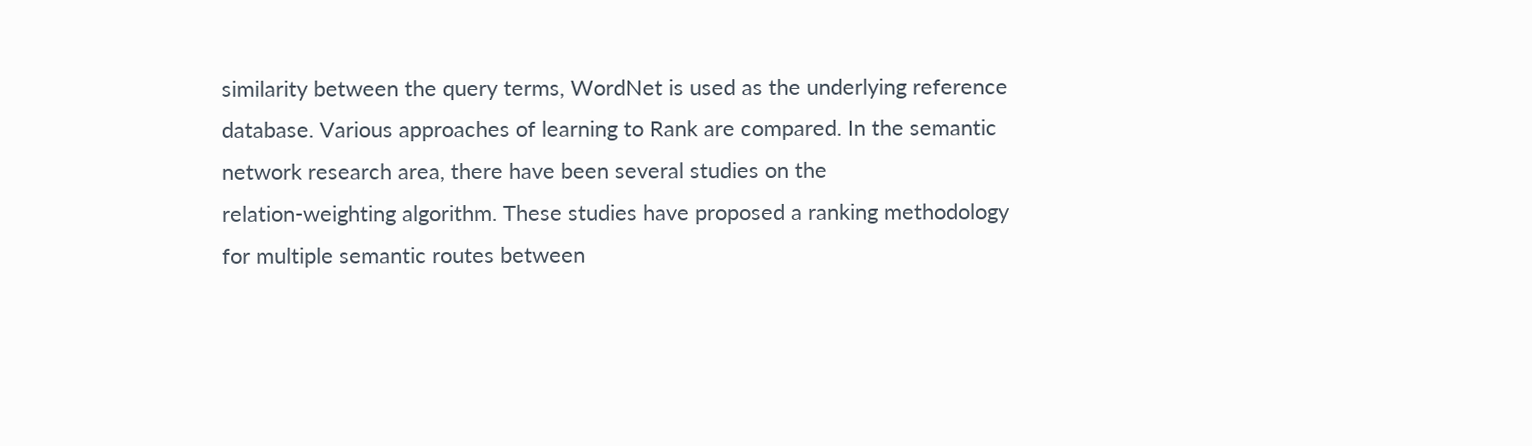similarity between the query terms, WordNet is used as the underlying reference
database. Various approaches of learning to Rank are compared. In the semantic
network research area, there have been several studies on the
relation-weighting algorithm. These studies have proposed a ranking methodology
for multiple semantic routes between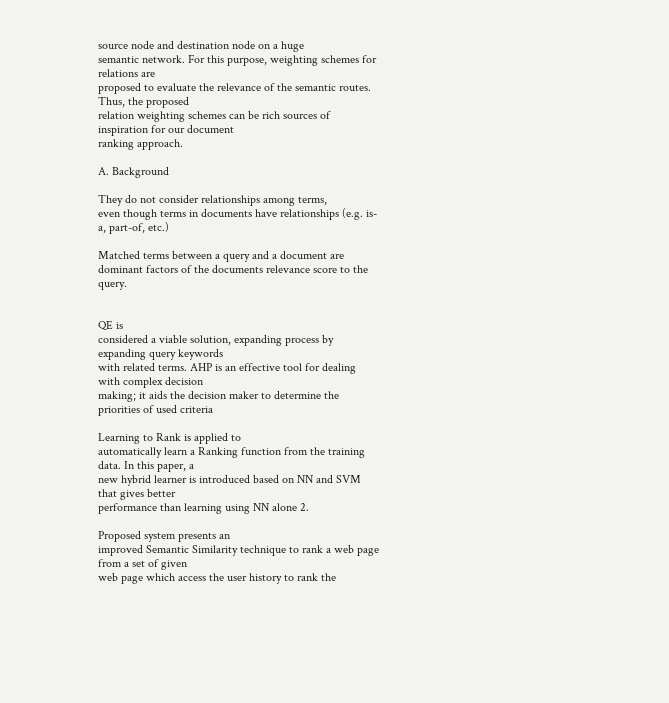source node and destination node on a huge
semantic network. For this purpose, weighting schemes for relations are
proposed to evaluate the relevance of the semantic routes. Thus, the proposed
relation weighting schemes can be rich sources of inspiration for our document
ranking approach.

A. Background

They do not consider relationships among terms,
even though terms in documents have relationships (e.g. is-a, part-of, etc.)

Matched terms between a query and a document are
dominant factors of the documents relevance score to the query.


QE is
considered a viable solution, expanding process by expanding query keywords
with related terms. AHP is an effective tool for dealing with complex decision
making; it aids the decision maker to determine the priorities of used criteria

Learning to Rank is applied to
automatically learn a Ranking function from the training data. In this paper, a
new hybrid learner is introduced based on NN and SVM that gives better
performance than learning using NN alone 2.

Proposed system presents an
improved Semantic Similarity technique to rank a web page from a set of given
web page which access the user history to rank the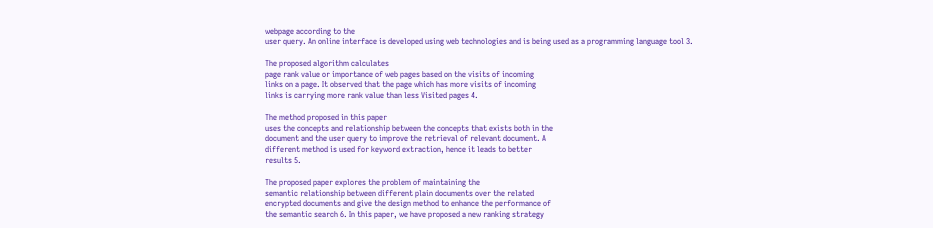webpage according to the
user query. An online interface is developed using web technologies and is being used as a programming language tool 3.

The proposed algorithm calculates
page rank value or importance of web pages based on the visits of incoming
links on a page. It observed that the page which has more visits of incoming
links is carrying more rank value than less Visited pages 4.

The method proposed in this paper
uses the concepts and relationship between the concepts that exists both in the
document and the user query to improve the retrieval of relevant document. A
different method is used for keyword extraction, hence it leads to better
results 5.

The proposed paper explores the problem of maintaining the
semantic relationship between different plain documents over the related
encrypted documents and give the design method to enhance the performance of
the semantic search 6. In this paper, we have proposed a new ranking strategy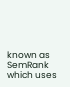known as SemRank which uses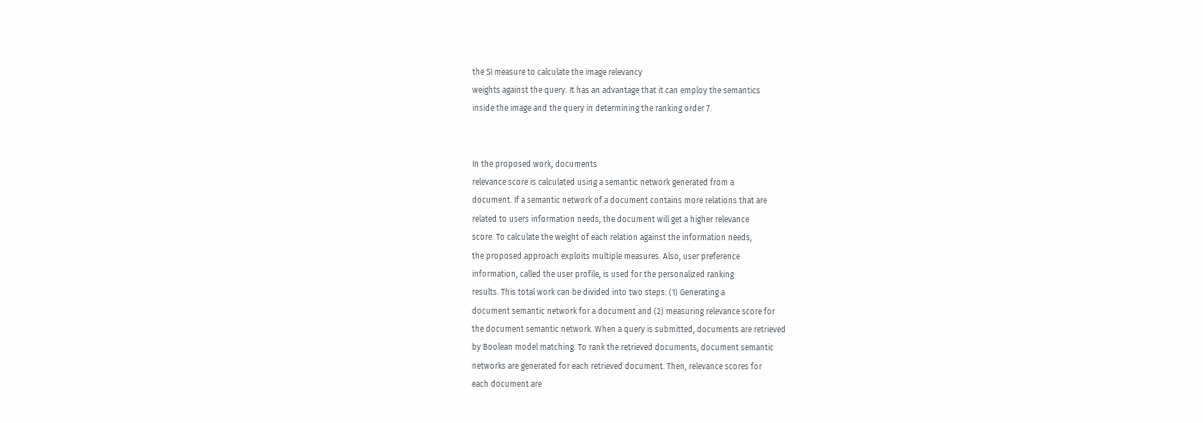the SI measure to calculate the image relevancy
weights against the query. It has an advantage that it can employ the semantics
inside the image and the query in determining the ranking order 7.


In the proposed work, documents
relevance score is calculated using a semantic network generated from a
document. If a semantic network of a document contains more relations that are
related to users information needs, the document will get a higher relevance
score. To calculate the weight of each relation against the information needs,
the proposed approach exploits multiple measures. Also, user preference
information, called the user profile, is used for the personalized ranking
results. This total work can be divided into two steps: (1) Generating a
document semantic network for a document and (2) measuring relevance score for
the document semantic network. When a query is submitted, documents are retrieved
by Boolean model matching. To rank the retrieved documents, document semantic
networks are generated for each retrieved document. Then, relevance scores for
each document are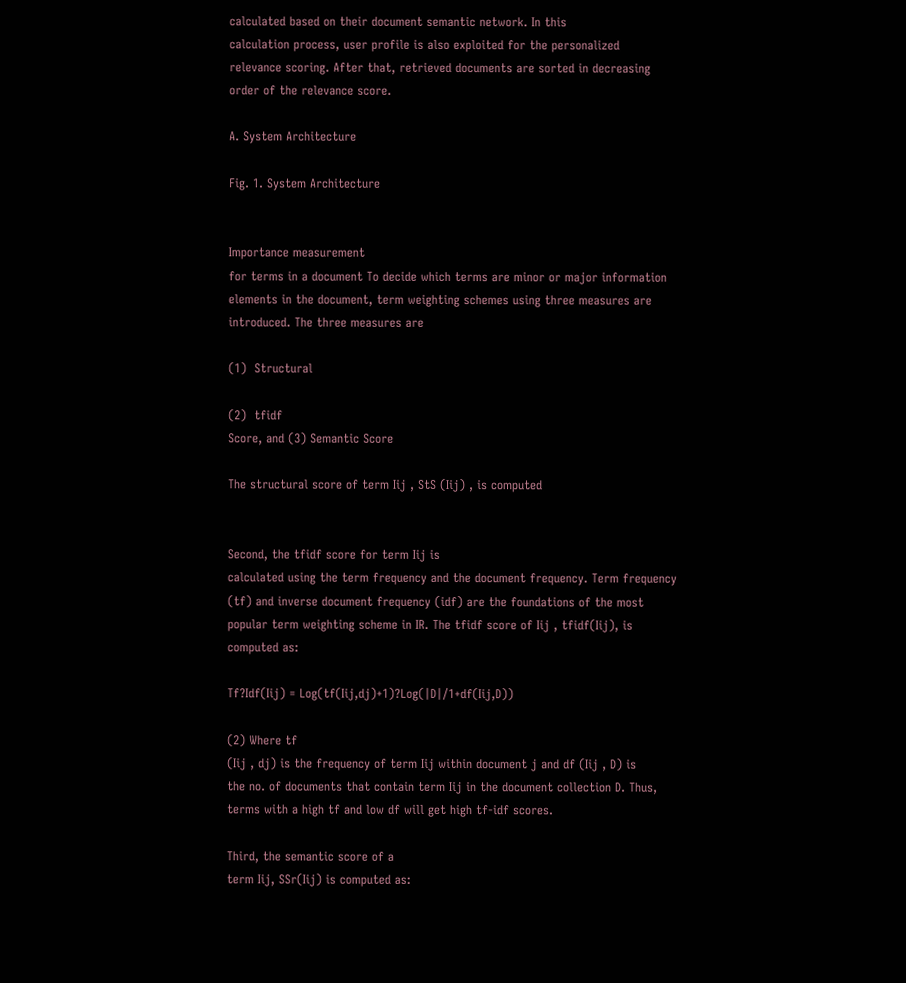calculated based on their document semantic network. In this
calculation process, user profile is also exploited for the personalized
relevance scoring. After that, retrieved documents are sorted in decreasing
order of the relevance score.

A. System Architecture

Fig. 1. System Architecture


Importance measurement
for terms in a document To decide which terms are minor or major information
elements in the document, term weighting schemes using three measures are
introduced. The three measures are

(1)  Structural

(2)  tfidf
Score, and (3) Semantic Score

The structural score of term Iij , StS (Iij) , is computed


Second, the tfidf score for term Iij is
calculated using the term frequency and the document frequency. Term frequency
(tf) and inverse document frequency (idf) are the foundations of the most
popular term weighting scheme in IR. The tfidf score of Iij , tfidf(Iij), is
computed as:

Tf?Idf(Iij) = Log(tf(Iij,dj)+1)?Log(|D|/1+df(Iij,D))

(2) Where tf
(Iij , dj) is the frequency of term Iij within document j and df (Iij , D) is
the no. of documents that contain term Iij in the document collection D. Thus,
terms with a high tf and low df will get high tf-idf scores.

Third, the semantic score of a
term Iij, SSr(Iij) is computed as: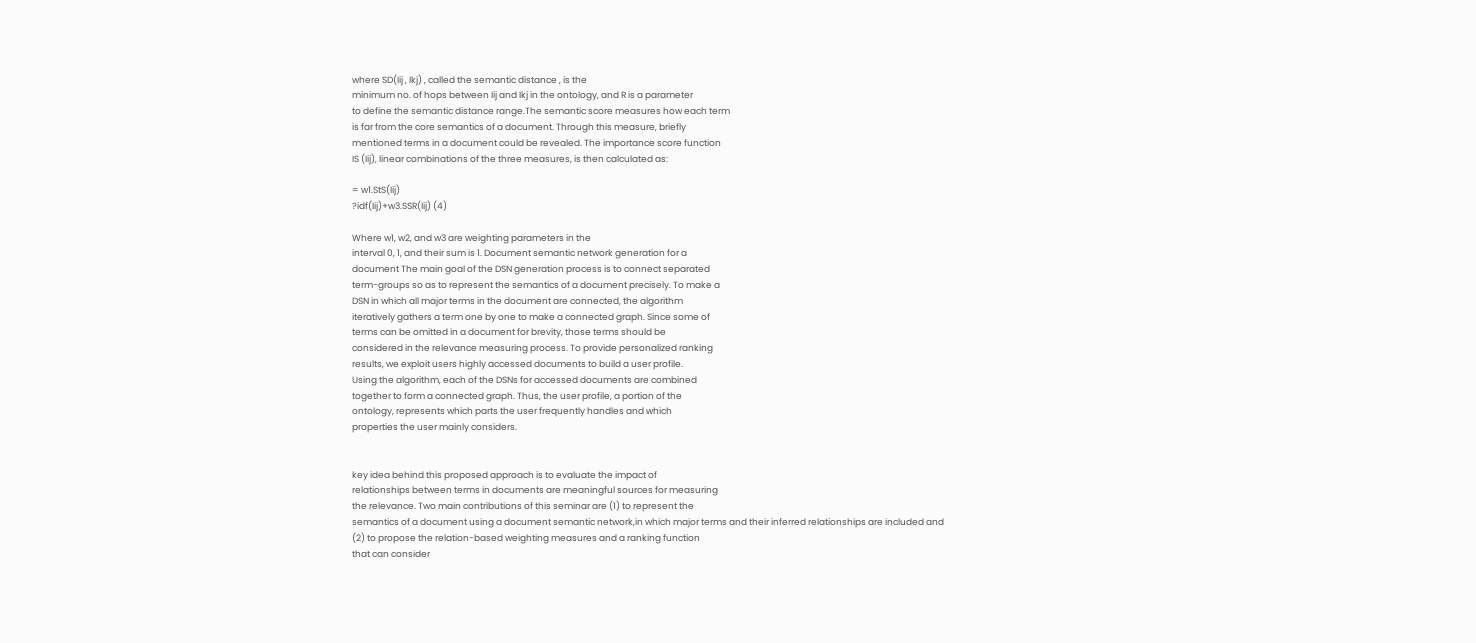where SD(Iij , Ikj) , called the semantic distance , is the
minimum no. of hops between Iij and Ikj in the ontology, and R is a parameter
to define the semantic distance range.The semantic score measures how each term
is far from the core semantics of a document. Through this measure, briefly
mentioned terms in a document could be revealed. The importance score function
IS (Iij), linear combinations of the three measures, is then calculated as:

= w1.StS(Iij)
?idf(Iij)+w3.SSR(Iij) (4)

Where w1, w2, and w3 are weighting parameters in the
interval 0, 1, and their sum is 1. Document semantic network generation for a
document The main goal of the DSN generation process is to connect separated
term-groups so as to represent the semantics of a document precisely. To make a
DSN in which all major terms in the document are connected, the algorithm
iteratively gathers a term one by one to make a connected graph. Since some of
terms can be omitted in a document for brevity, those terms should be
considered in the relevance measuring process. To provide personalized ranking
results, we exploit users highly accessed documents to build a user profile.
Using the algorithm, each of the DSNs for accessed documents are combined
together to form a connected graph. Thus, the user profile, a portion of the
ontology, represents which parts the user frequently handles and which
properties the user mainly considers.


key idea behind this proposed approach is to evaluate the impact of
relationships between terms in documents are meaningful sources for measuring
the relevance. Two main contributions of this seminar are (1) to represent the
semantics of a document using a document semantic network,in which major terms and their inferred relationships are included and
(2) to propose the relation-based weighting measures and a ranking function
that can consider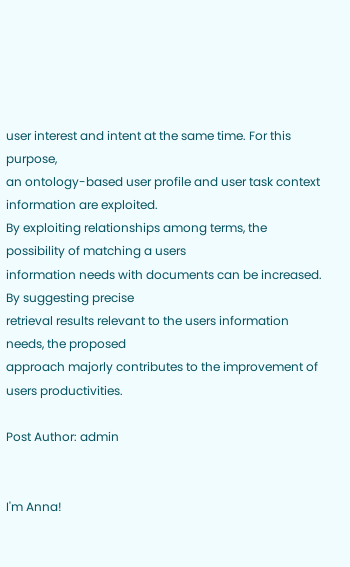user interest and intent at the same time. For this purpose,
an ontology-based user profile and user task context information are exploited.
By exploiting relationships among terms, the possibility of matching a users
information needs with documents can be increased. By suggesting precise
retrieval results relevant to the users information needs, the proposed
approach majorly contributes to the improvement of users productivities.

Post Author: admin


I'm Anna!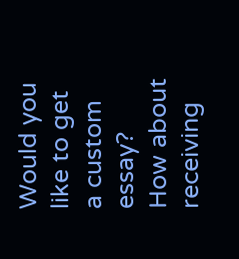Would you like to get a custom essay? How about receiving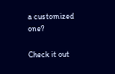a customized one?

Check it out